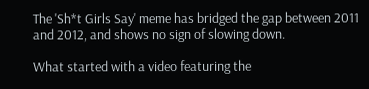The 'Sh*t Girls Say' meme has bridged the gap between 2011 and 2012, and shows no sign of slowing down.

What started with a video featuring the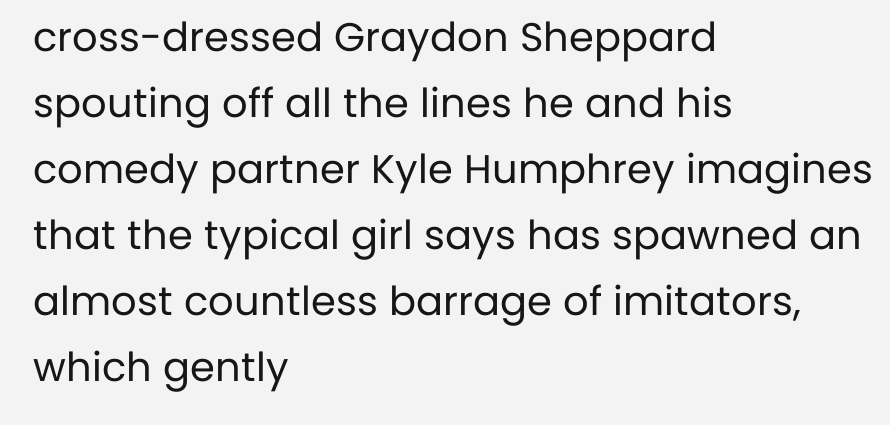cross-dressed Graydon Sheppard spouting off all the lines he and his comedy partner Kyle Humphrey imagines that the typical girl says has spawned an almost countless barrage of imitators, which gently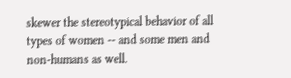skewer the stereotypical behavior of all types of women -- and some men and non-humans as well.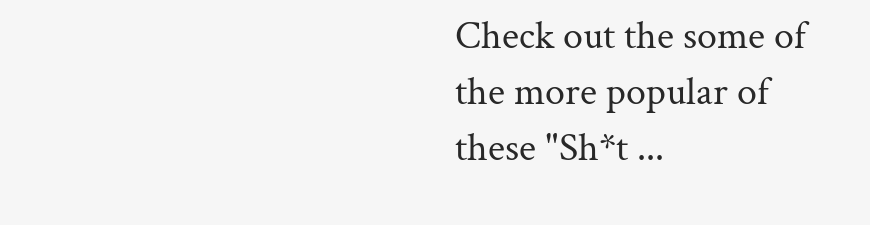Check out the some of the more popular of these "Sh*t ...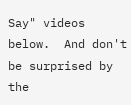Say" videos below.  And don't be surprised by the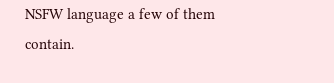NSFW language a few of them contain.